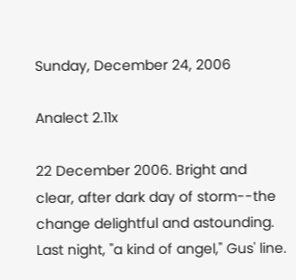Sunday, December 24, 2006

Analect 2.11x

22 December 2006. Bright and clear, after dark day of storm--the change delightful and astounding. Last night, "a kind of angel," Gus' line.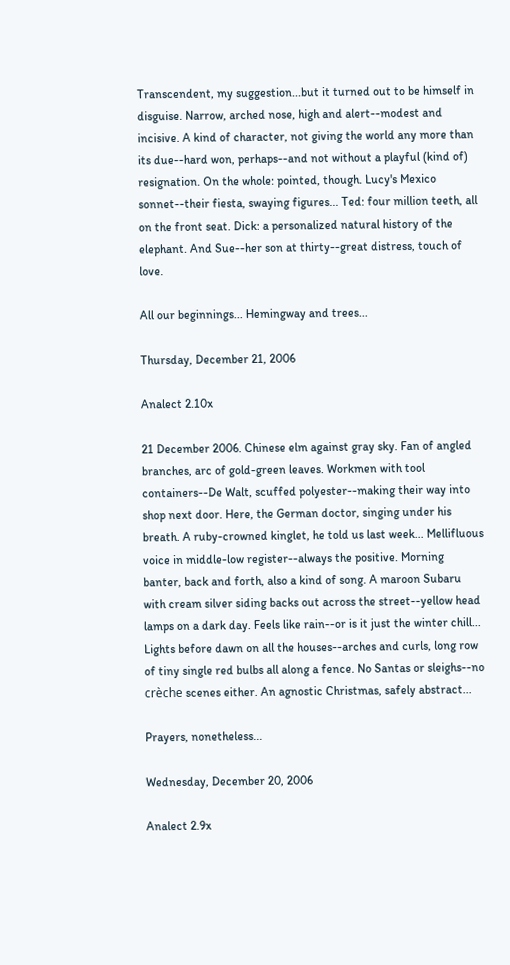Transcendent, my suggestion...but it turned out to be himself in disguise. Narrow, arched nose, high and alert--modest and incisive. A kind of character, not giving the world any more than its due--hard won, perhaps--and not without a playful (kind of) resignation. On the whole: pointed, though. Lucy's Mexico sonnet--their fiesta, swaying figures... Ted: four million teeth, all on the front seat. Dick: a personalized natural history of the elephant. And Sue--her son at thirty--great distress, touch of love.

All our beginnings... Hemingway and trees...

Thursday, December 21, 2006

Analect 2.10x

21 December 2006. Chinese elm against gray sky. Fan of angled branches, arc of gold-green leaves. Workmen with tool containers--De Walt, scuffed polyester--making their way into shop next door. Here, the German doctor, singing under his breath. A ruby-crowned kinglet, he told us last week... Mellifluous voice in middle-low register--always the positive. Morning banter, back and forth, also a kind of song. A maroon Subaru with cream silver siding backs out across the street--yellow head lamps on a dark day. Feels like rain--or is it just the winter chill... Lights before dawn on all the houses--arches and curls, long row of tiny single red bulbs all along a fence. No Santas or sleighs--no crèche scenes either. An agnostic Christmas, safely abstract...

Prayers, nonetheless...

Wednesday, December 20, 2006

Analect 2.9x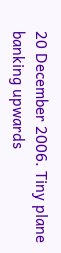20 December 2006. Tiny plane banking upwards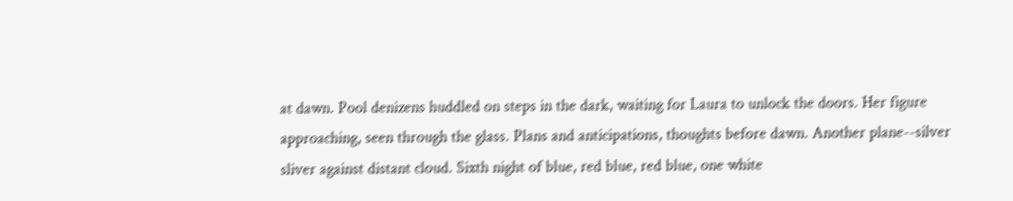at dawn. Pool denizens huddled on steps in the dark, waiting for Laura to unlock the doors. Her figure approaching, seen through the glass. Plans and anticipations, thoughts before dawn. Another plane--silver sliver against distant cloud. Sixth night of blue, red blue, red blue, one white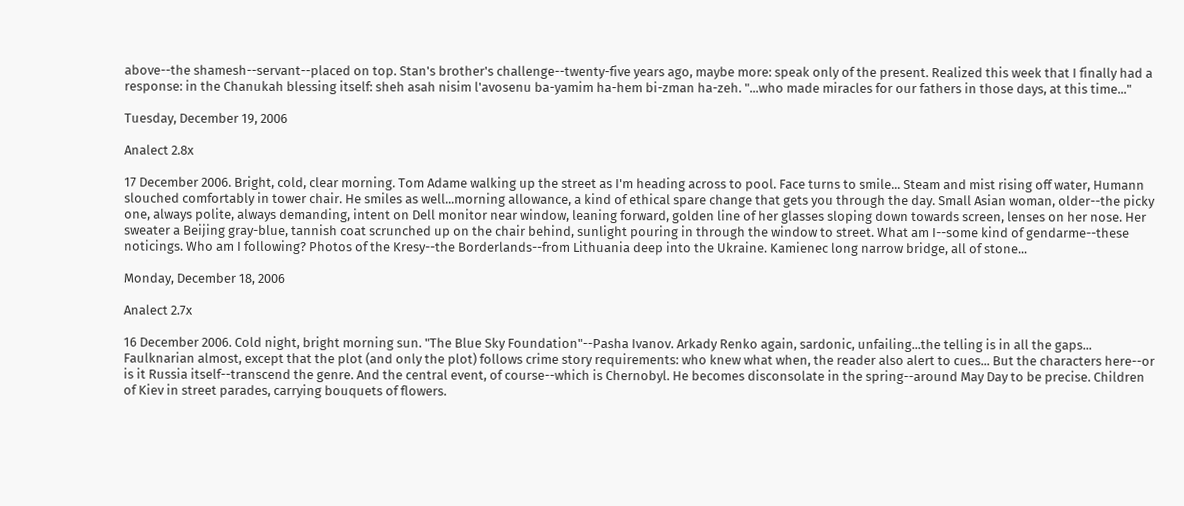above--the shamesh--servant--placed on top. Stan's brother's challenge--twenty-five years ago, maybe more: speak only of the present. Realized this week that I finally had a response: in the Chanukah blessing itself: sheh asah nisim l'avosenu ba-yamim ha-hem bi-zman ha-zeh. "...who made miracles for our fathers in those days, at this time..."

Tuesday, December 19, 2006

Analect 2.8x

17 December 2006. Bright, cold, clear morning. Tom Adame walking up the street as I'm heading across to pool. Face turns to smile... Steam and mist rising off water, Humann slouched comfortably in tower chair. He smiles as well...morning allowance, a kind of ethical spare change that gets you through the day. Small Asian woman, older--the picky one, always polite, always demanding, intent on Dell monitor near window, leaning forward, golden line of her glasses sloping down towards screen, lenses on her nose. Her sweater a Beijing gray-blue, tannish coat scrunched up on the chair behind, sunlight pouring in through the window to street. What am I--some kind of gendarme--these noticings. Who am I following? Photos of the Kresy--the Borderlands--from Lithuania deep into the Ukraine. Kamienec long narrow bridge, all of stone...

Monday, December 18, 2006

Analect 2.7x

16 December 2006. Cold night, bright morning sun. "The Blue Sky Foundation"--Pasha Ivanov. Arkady Renko again, sardonic, unfailing...the telling is in all the gaps... Faulknarian almost, except that the plot (and only the plot) follows crime story requirements: who knew what when, the reader also alert to cues... But the characters here--or is it Russia itself--transcend the genre. And the central event, of course--which is Chernobyl. He becomes disconsolate in the spring--around May Day to be precise. Children of Kiev in street parades, carrying bouquets of flowers.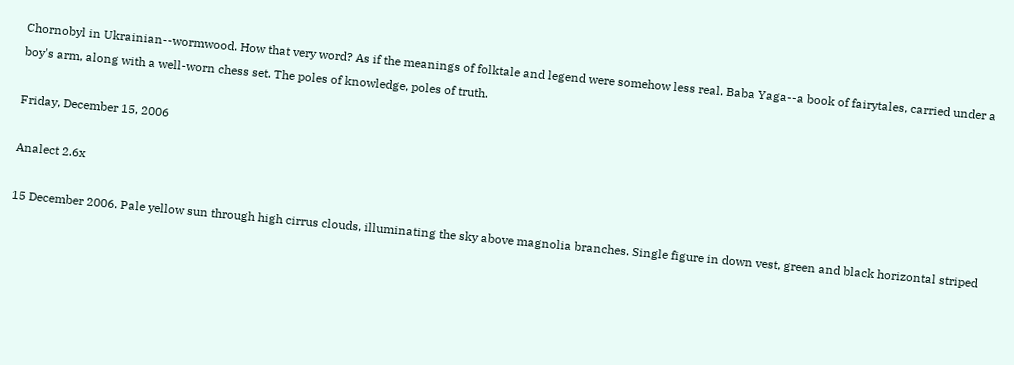Chornobyl in Ukrainian--wormwood. How that very word? As if the meanings of folktale and legend were somehow less real. Baba Yaga--a book of fairytales, carried under a boy's arm, along with a well-worn chess set. The poles of knowledge, poles of truth.

Friday, December 15, 2006

Analect 2.6x

15 December 2006. Pale yellow sun through high cirrus clouds, illuminating the sky above magnolia branches. Single figure in down vest, green and black horizontal striped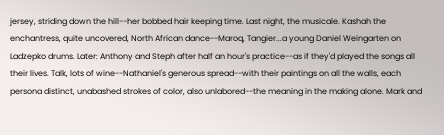jersey, striding down the hill--her bobbed hair keeping time. Last night, the musicale. Kashah the enchantress, quite uncovered, North African dance--Maroq, Tangier...a young Daniel Weingarten on Ladzepko drums. Later: Anthony and Steph after half an hour's practice--as if they'd played the songs all their lives. Talk, lots of wine--Nathaniel's generous spread--with their paintings on all the walls, each persona distinct, unabashed strokes of color, also unlabored--the meaning in the making alone. Mark and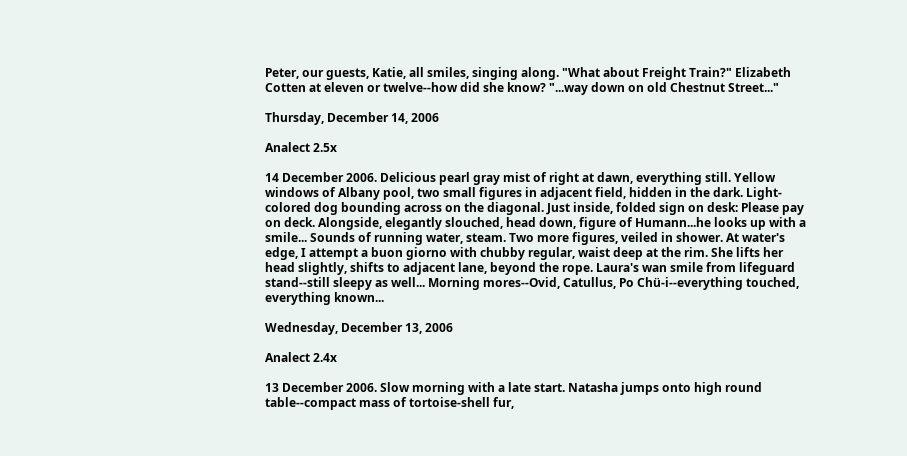Peter, our guests, Katie, all smiles, singing along. "What about Freight Train?" Elizabeth Cotten at eleven or twelve--how did she know? "...way down on old Chestnut Street..."

Thursday, December 14, 2006

Analect 2.5x

14 December 2006. Delicious pearl gray mist of right at dawn, everything still. Yellow windows of Albany pool, two small figures in adjacent field, hidden in the dark. Light-colored dog bounding across on the diagonal. Just inside, folded sign on desk: Please pay on deck. Alongside, elegantly slouched, head down, figure of Humann...he looks up with a smile... Sounds of running water, steam. Two more figures, veiled in shower. At water's edge, I attempt a buon giorno with chubby regular, waist deep at the rim. She lifts her head slightly, shifts to adjacent lane, beyond the rope. Laura's wan smile from lifeguard stand--still sleepy as well... Morning mores--Ovid, Catullus, Po Chü-i--everything touched, everything known...

Wednesday, December 13, 2006

Analect 2.4x

13 December 2006. Slow morning with a late start. Natasha jumps onto high round table--compact mass of tortoise-shell fur,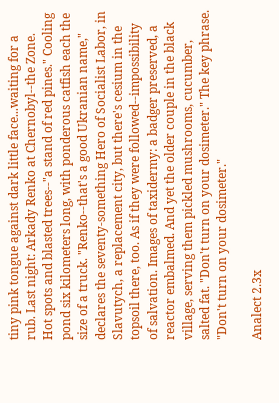tiny pink tongue against dark little face...waiting for a rub. Last night: Arkady Renko at Chernobyl--the Zone. Hot spots and blasted trees--"a stand of red pines." Cooling pond six kilometers long, with ponderous catfish each the size of a truck. "Renko--that's a good Ukranian name," declares the seventy-something Hero of Socialist Labor, in Slavutych, a replacement city, but there's cesium in the topsoil there, too. As if they were followed--impossibility of salvation. Images of taxidermy: a badger preserved, a reactor embalmed. And yet the older couple in the black village, serving them pickled mushrooms, cucumber, salted fat. "Don't turn on your dosimeter." The key phrase. "Don't turn on your dosimeter."

Analect 2.3x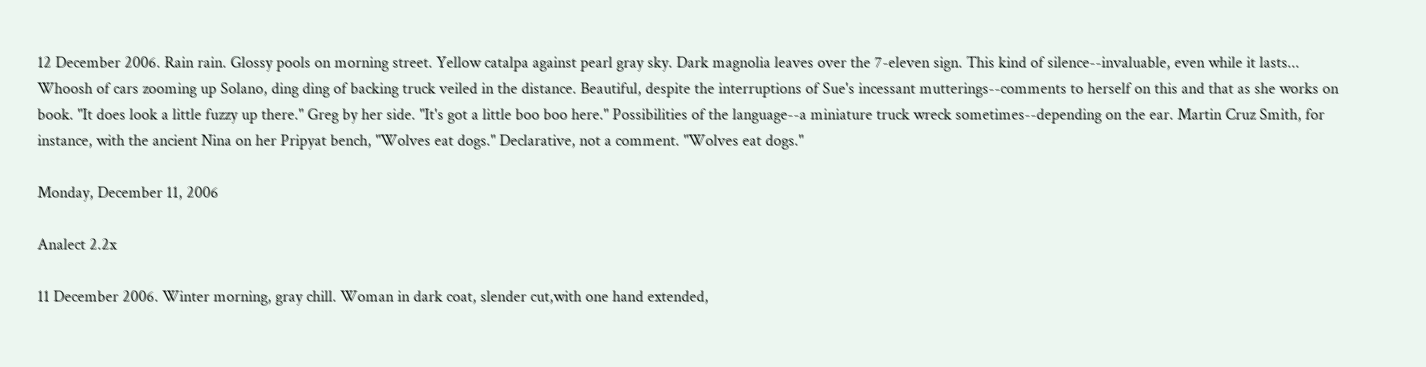12 December 2006. Rain rain. Glossy pools on morning street. Yellow catalpa against pearl gray sky. Dark magnolia leaves over the 7-eleven sign. This kind of silence--invaluable, even while it lasts... Whoosh of cars zooming up Solano, ding ding of backing truck veiled in the distance. Beautiful, despite the interruptions of Sue's incessant mutterings--comments to herself on this and that as she works on book. "It does look a little fuzzy up there." Greg by her side. "It's got a little boo boo here." Possibilities of the language--a miniature truck wreck sometimes--depending on the ear. Martin Cruz Smith, for instance, with the ancient Nina on her Pripyat bench, "Wolves eat dogs." Declarative, not a comment. "Wolves eat dogs."

Monday, December 11, 2006

Analect 2.2x

11 December 2006. Winter morning, gray chill. Woman in dark coat, slender cut,with one hand extended,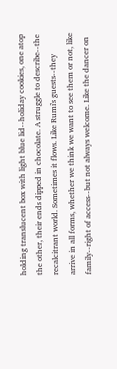holding translucent box with light blue lid--holiday cookies, one atop the other, their ends dipped in chocolate. A struggle to describe--the recalcitrant world. Sometimes it flows. Like Rumi's guests--they arrive in all forms, whether we think we want to see them or not, like family--right of access--but not always welcome. Like the dancer on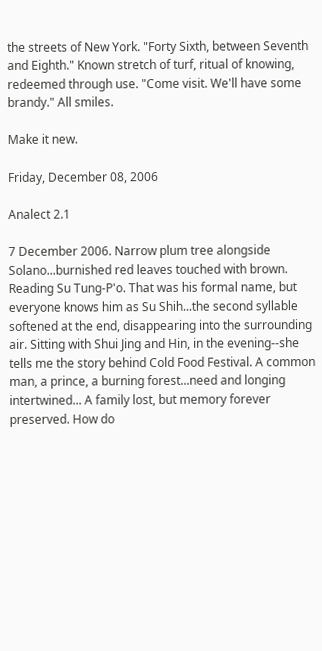the streets of New York. "Forty Sixth, between Seventh and Eighth." Known stretch of turf, ritual of knowing, redeemed through use. "Come visit. We'll have some brandy." All smiles.

Make it new.

Friday, December 08, 2006

Analect 2.1

7 December 2006. Narrow plum tree alongside Solano...burnished red leaves touched with brown. Reading Su Tung-P'o. That was his formal name, but everyone knows him as Su Shih...the second syllable softened at the end, disappearing into the surrounding air. Sitting with Shui Jing and Hin, in the evening--she tells me the story behind Cold Food Festival. A common man, a prince, a burning forest...need and longing intertwined... A family lost, but memory forever preserved. How do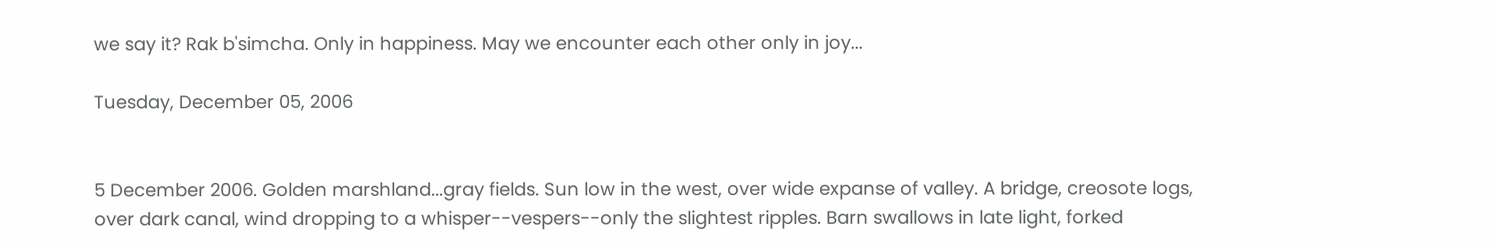we say it? Rak b'simcha. Only in happiness. May we encounter each other only in joy...

Tuesday, December 05, 2006


5 December 2006. Golden marshland...gray fields. Sun low in the west, over wide expanse of valley. A bridge, creosote logs, over dark canal, wind dropping to a whisper--vespers--only the slightest ripples. Barn swallows in late light, forked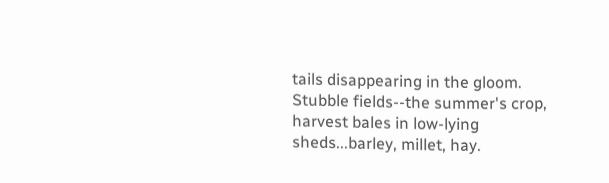tails disappearing in the gloom. Stubble fields--the summer's crop, harvest bales in low-lying sheds...barley, millet, hay.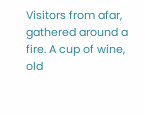Visitors from afar, gathered around a fire. A cup of wine, old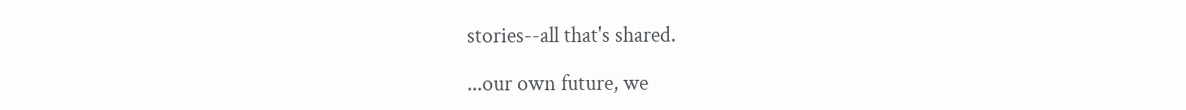stories--all that's shared.

...our own future, we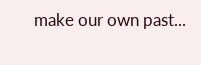make our own past...